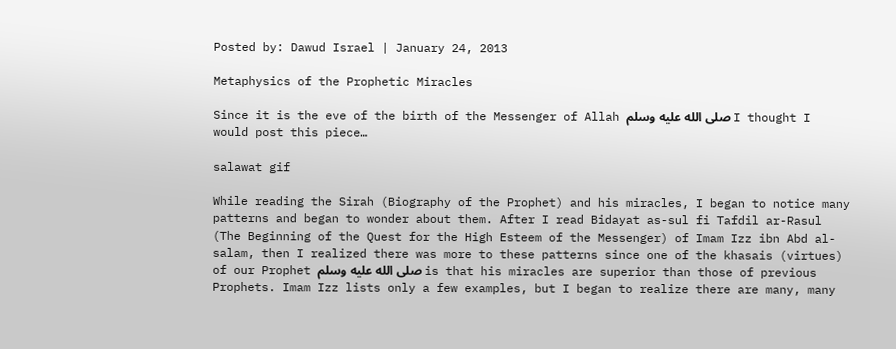Posted by: Dawud Israel | January 24, 2013

Metaphysics of the Prophetic Miracles

Since it is the eve of the birth of the Messenger of Allah صلى الله عليه وسلم I thought I would post this piece…

salawat gif

While reading the Sirah (Biography of the Prophet) and his miracles, I began to notice many patterns and began to wonder about them. After I read Bidayat as-sul fi Tafdil ar-Rasul (The Beginning of the Quest for the High Esteem of the Messenger) of Imam Izz ibn Abd al-salam, then I realized there was more to these patterns since one of the khasais (virtues) of our Prophet صلى الله عليه وسلم is that his miracles are superior than those of previous Prophets. Imam Izz lists only a few examples, but I began to realize there are many, many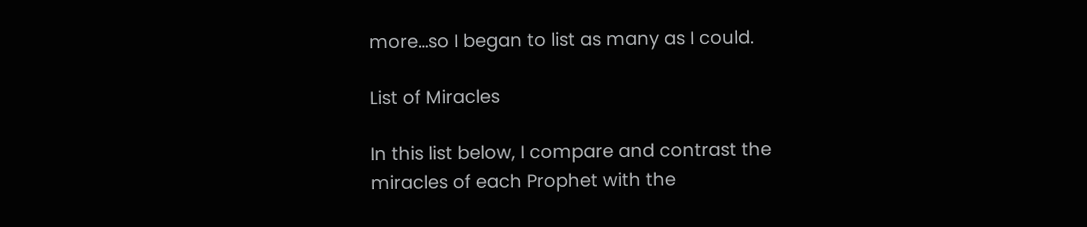more…so I began to list as many as I could.

List of Miracles

In this list below, I compare and contrast the miracles of each Prophet with the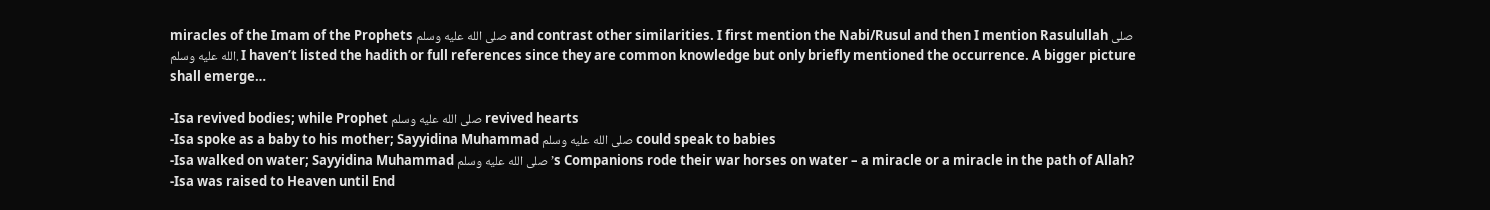miracles of the Imam of the Prophets صلى الله عليه وسلم and contrast other similarities. I first mention the Nabi/Rusul and then I mention Rasulullah صلى الله عليه وسلم. I haven’t listed the hadith or full references since they are common knowledge but only briefly mentioned the occurrence. A bigger picture shall emerge…

-Isa revived bodies; while Prophet صلى الله عليه وسلم revived hearts
-Isa spoke as a baby to his mother; Sayyidina Muhammad صلى الله عليه وسلم could speak to babies
-Isa walked on water; Sayyidina Muhammad صلى الله عليه وسلم’s Companions rode their war horses on water – a miracle or a miracle in the path of Allah?
-Isa was raised to Heaven until End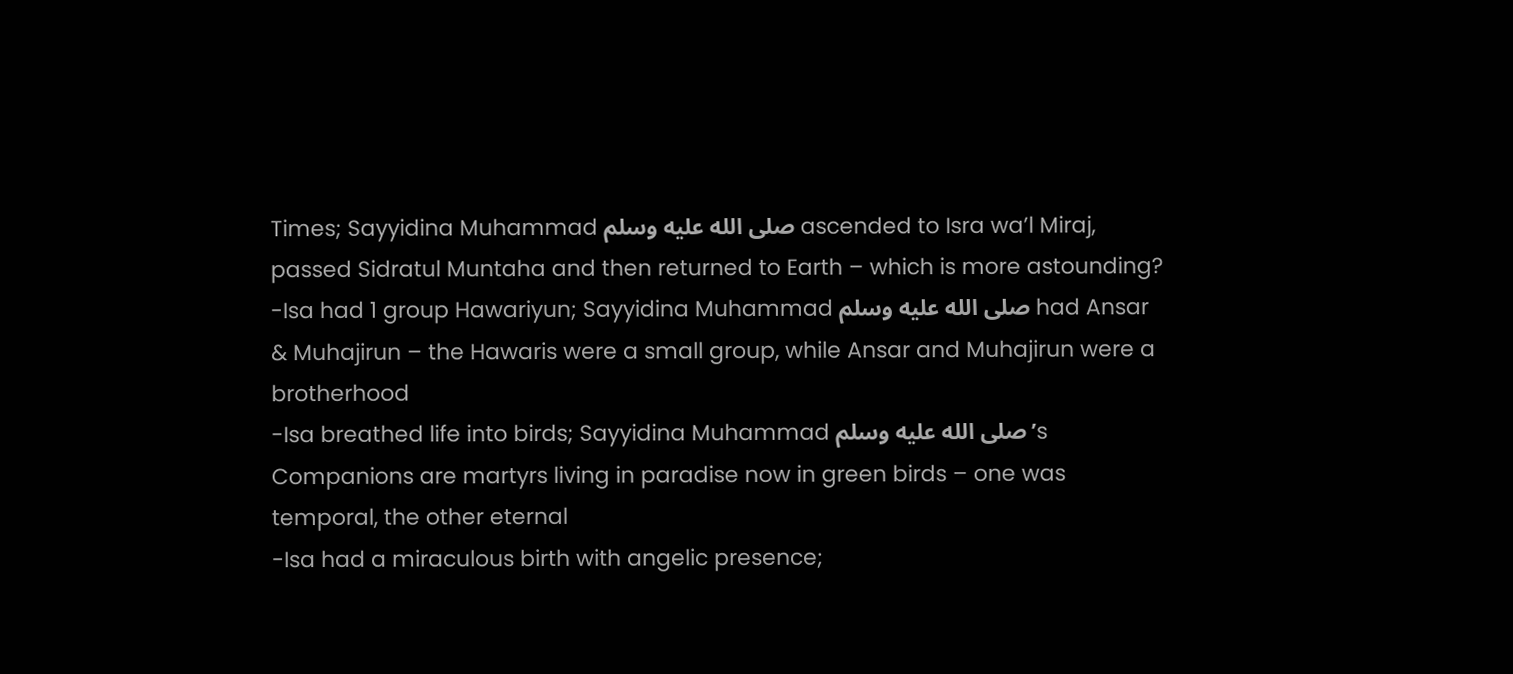Times; Sayyidina Muhammad صلى الله عليه وسلم ascended to Isra wa’l Miraj, passed Sidratul Muntaha and then returned to Earth – which is more astounding?
-Isa had 1 group Hawariyun; Sayyidina Muhammad صلى الله عليه وسلم had Ansar & Muhajirun – the Hawaris were a small group, while Ansar and Muhajirun were a brotherhood
-Isa breathed life into birds; Sayyidina Muhammad صلى الله عليه وسلم’s Companions are martyrs living in paradise now in green birds – one was temporal, the other eternal
-Isa had a miraculous birth with angelic presence;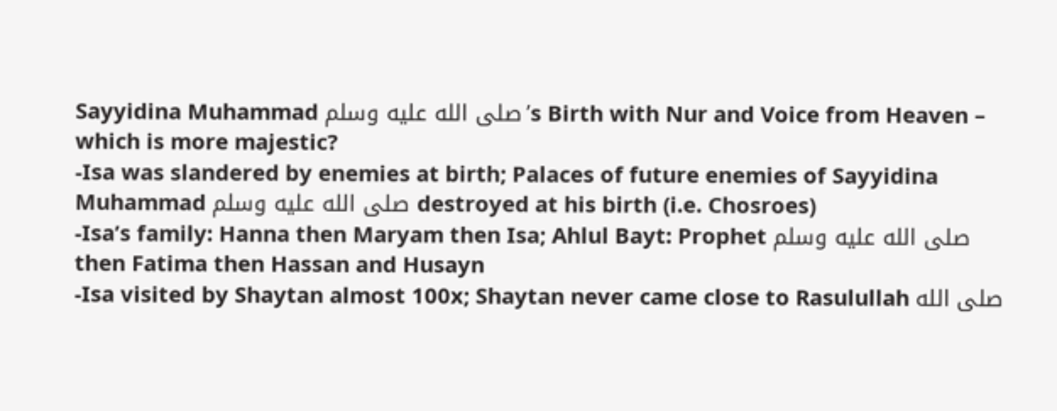Sayyidina Muhammad صلى الله عليه وسلم’s Birth with Nur and Voice from Heaven – which is more majestic?
-Isa was slandered by enemies at birth; Palaces of future enemies of Sayyidina Muhammad صلى الله عليه وسلم destroyed at his birth (i.e. Chosroes)
-Isa’s family: Hanna then Maryam then Isa; Ahlul Bayt: Prophet صلى الله عليه وسلم then Fatima then Hassan and Husayn
-Isa visited by Shaytan almost 100x; Shaytan never came close to Rasulullah صلى الله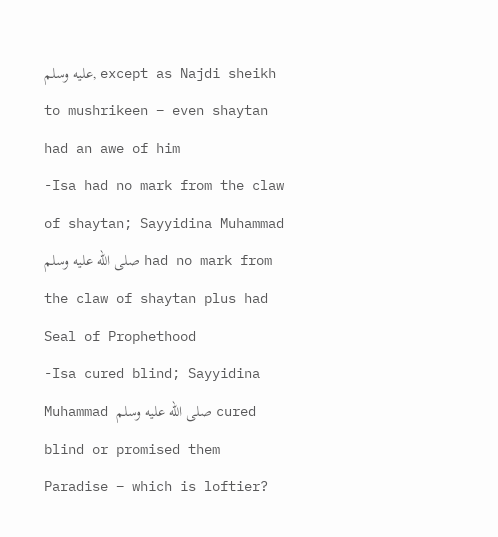عليه وسلم, except as Najdi sheikh to mushrikeen – even shaytan had an awe of him
-Isa had no mark from the claw of shaytan; Sayyidina Muhammad صلى الله عليه وسلم had no mark from the claw of shaytan plus had Seal of Prophethood
-Isa cured blind; Sayyidina Muhammad صلى الله عليه وسلم cured blind or promised them Paradise – which is loftier?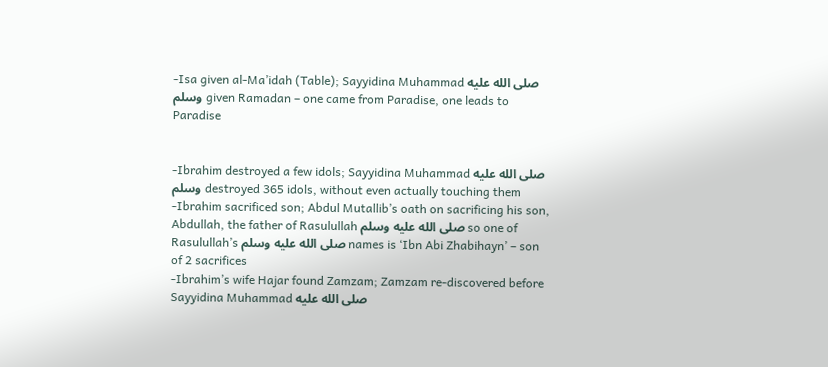-Isa given al-Ma’idah (Table); Sayyidina Muhammad صلى الله عليه وسلم given Ramadan – one came from Paradise, one leads to Paradise


-Ibrahim destroyed a few idols; Sayyidina Muhammad صلى الله عليه وسلم destroyed 365 idols, without even actually touching them
-Ibrahim sacrificed son; Abdul Mutallib’s oath on sacrificing his son, Abdullah, the father of Rasulullah صلى الله عليه وسلم so one of Rasulullah’s صلى الله عليه وسلم names is ‘Ibn Abi Zhabihayn’ – son of 2 sacrifices
-Ibrahim’s wife Hajar found Zamzam; Zamzam re-discovered before Sayyidina Muhammad صلى الله عليه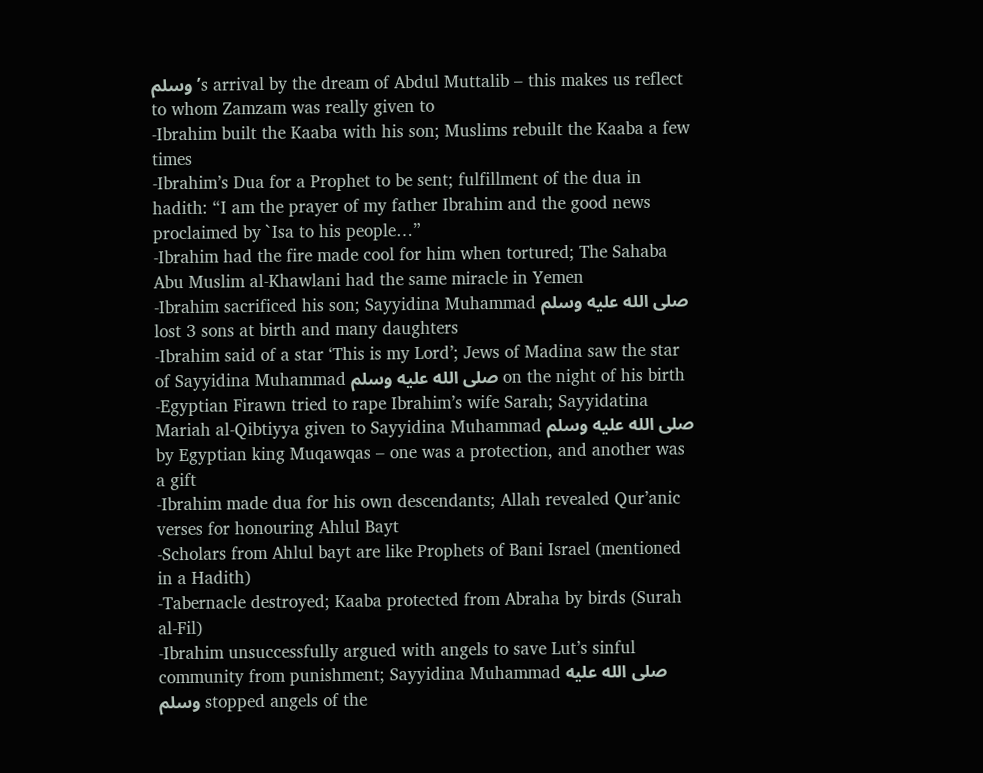وسلم’s arrival by the dream of Abdul Muttalib – this makes us reflect to whom Zamzam was really given to
-Ibrahim built the Kaaba with his son; Muslims rebuilt the Kaaba a few times
-Ibrahim’s Dua for a Prophet to be sent; fulfillment of the dua in hadith: “I am the prayer of my father Ibrahim and the good news proclaimed by `Isa to his people…”
-Ibrahim had the fire made cool for him when tortured; The Sahaba Abu Muslim al-Khawlani had the same miracle in Yemen
-Ibrahim sacrificed his son; Sayyidina Muhammad صلى الله عليه وسلم lost 3 sons at birth and many daughters
-Ibrahim said of a star ‘This is my Lord’; Jews of Madina saw the star of Sayyidina Muhammad صلى الله عليه وسلم on the night of his birth
-Egyptian Firawn tried to rape Ibrahim’s wife Sarah; Sayyidatina Mariah al-Qibtiyya given to Sayyidina Muhammad صلى الله عليه وسلم by Egyptian king Muqawqas – one was a protection, and another was a gift
-Ibrahim made dua for his own descendants; Allah revealed Qur’anic verses for honouring Ahlul Bayt
-Scholars from Ahlul bayt are like Prophets of Bani Israel (mentioned in a Hadith)
-Tabernacle destroyed; Kaaba protected from Abraha by birds (Surah al-Fil)
-Ibrahim unsuccessfully argued with angels to save Lut’s sinful community from punishment; Sayyidina Muhammad صلى الله عليه وسلم stopped angels of the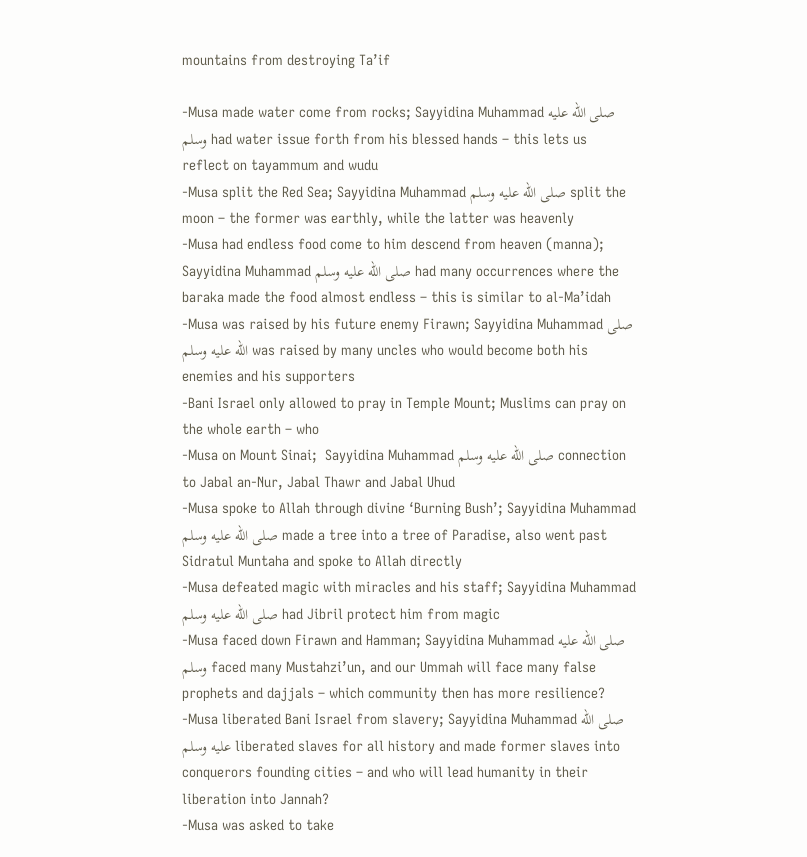mountains from destroying Ta’if

-Musa made water come from rocks; Sayyidina Muhammad صلى الله عليه وسلم had water issue forth from his blessed hands – this lets us reflect on tayammum and wudu
-Musa split the Red Sea; Sayyidina Muhammad صلى الله عليه وسلم split the moon – the former was earthly, while the latter was heavenly
-Musa had endless food come to him descend from heaven (manna); Sayyidina Muhammad صلى الله عليه وسلم had many occurrences where the baraka made the food almost endless – this is similar to al-Ma’idah
-Musa was raised by his future enemy Firawn; Sayyidina Muhammad صلى الله عليه وسلم was raised by many uncles who would become both his enemies and his supporters
-Bani Israel only allowed to pray in Temple Mount; Muslims can pray on the whole earth – who
-Musa on Mount Sinai;  Sayyidina Muhammad صلى الله عليه وسلم connection to Jabal an-Nur, Jabal Thawr and Jabal Uhud
-Musa spoke to Allah through divine ‘Burning Bush’; Sayyidina Muhammad صلى الله عليه وسلم made a tree into a tree of Paradise, also went past Sidratul Muntaha and spoke to Allah directly
-Musa defeated magic with miracles and his staff; Sayyidina Muhammad صلى الله عليه وسلم had Jibril protect him from magic
-Musa faced down Firawn and Hamman; Sayyidina Muhammad صلى الله عليه وسلم faced many Mustahzi’un, and our Ummah will face many false prophets and dajjals – which community then has more resilience?
-Musa liberated Bani Israel from slavery; Sayyidina Muhammad صلى الله عليه وسلم liberated slaves for all history and made former slaves into conquerors founding cities – and who will lead humanity in their liberation into Jannah?
-Musa was asked to take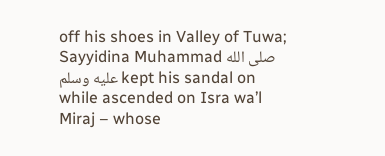off his shoes in Valley of Tuwa; Sayyidina Muhammad صلى الله عليه وسلم kept his sandal on while ascended on Isra wa’l Miraj – whose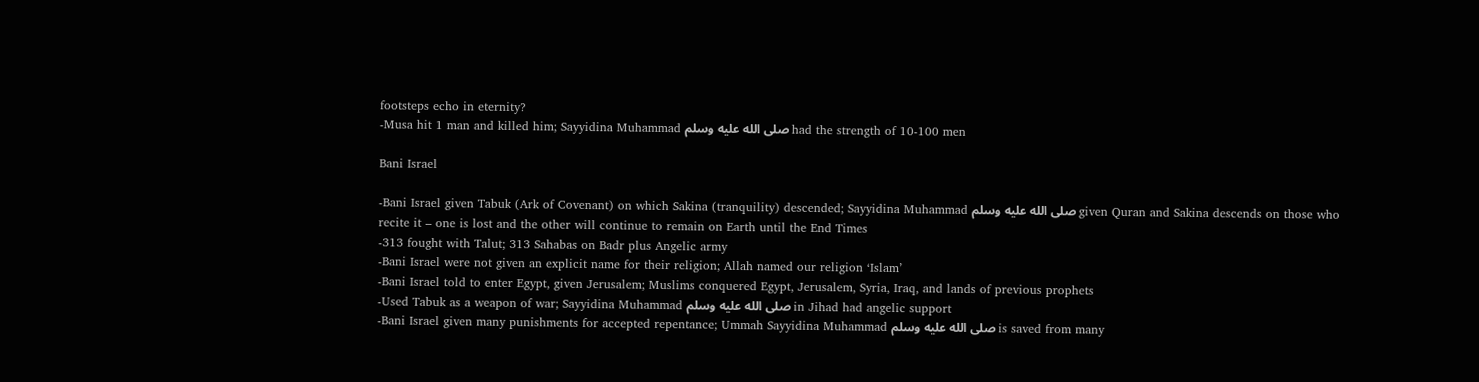footsteps echo in eternity?
-Musa hit 1 man and killed him; Sayyidina Muhammad صلى الله عليه وسلم had the strength of 10-100 men

Bani Israel

-Bani Israel given Tabuk (Ark of Covenant) on which Sakina (tranquility) descended; Sayyidina Muhammad صلى الله عليه وسلم given Quran and Sakina descends on those who recite it – one is lost and the other will continue to remain on Earth until the End Times
-313 fought with Talut; 313 Sahabas on Badr plus Angelic army
-Bani Israel were not given an explicit name for their religion; Allah named our religion ‘Islam’
-Bani Israel told to enter Egypt, given Jerusalem; Muslims conquered Egypt, Jerusalem, Syria, Iraq, and lands of previous prophets
-Used Tabuk as a weapon of war; Sayyidina Muhammad صلى الله عليه وسلم in Jihad had angelic support
-Bani Israel given many punishments for accepted repentance; Ummah Sayyidina Muhammad صلى الله عليه وسلم is saved from many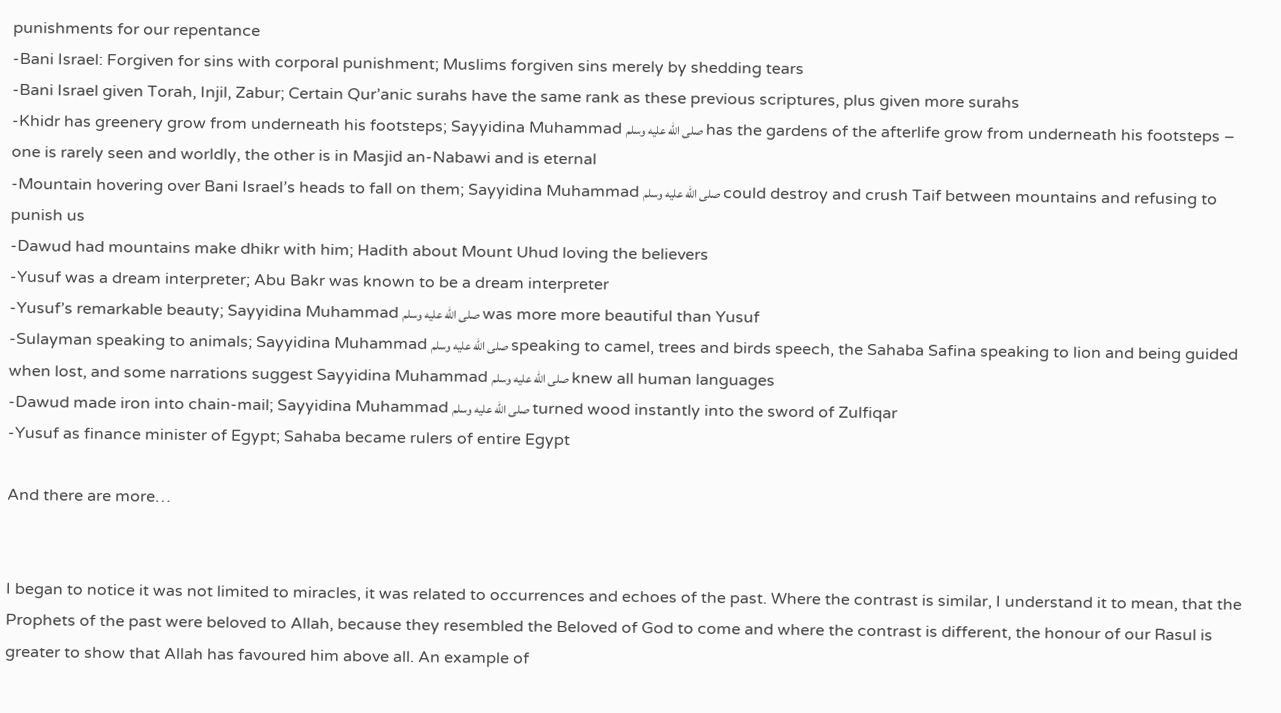punishments for our repentance
-Bani Israel: Forgiven for sins with corporal punishment; Muslims forgiven sins merely by shedding tears
-Bani Israel given Torah, Injil, Zabur; Certain Qur’anic surahs have the same rank as these previous scriptures, plus given more surahs
-Khidr has greenery grow from underneath his footsteps; Sayyidina Muhammad صلى الله عليه وسلم has the gardens of the afterlife grow from underneath his footsteps – one is rarely seen and worldly, the other is in Masjid an-Nabawi and is eternal
-Mountain hovering over Bani Israel’s heads to fall on them; Sayyidina Muhammad صلى الله عليه وسلم could destroy and crush Taif between mountains and refusing to punish us
-Dawud had mountains make dhikr with him; Hadith about Mount Uhud loving the believers
-Yusuf was a dream interpreter; Abu Bakr was known to be a dream interpreter
-Yusuf’s remarkable beauty; Sayyidina Muhammad صلى الله عليه وسلم was more more beautiful than Yusuf
-Sulayman speaking to animals; Sayyidina Muhammad صلى الله عليه وسلم speaking to camel, trees and birds speech, the Sahaba Safina speaking to lion and being guided when lost, and some narrations suggest Sayyidina Muhammad صلى الله عليه وسلم knew all human languages
-Dawud made iron into chain-mail; Sayyidina Muhammad صلى الله عليه وسلم turned wood instantly into the sword of Zulfiqar
-Yusuf as finance minister of Egypt; Sahaba became rulers of entire Egypt

And there are more…


I began to notice it was not limited to miracles, it was related to occurrences and echoes of the past. Where the contrast is similar, I understand it to mean, that the Prophets of the past were beloved to Allah, because they resembled the Beloved of God to come and where the contrast is different, the honour of our Rasul is greater to show that Allah has favoured him above all. An example of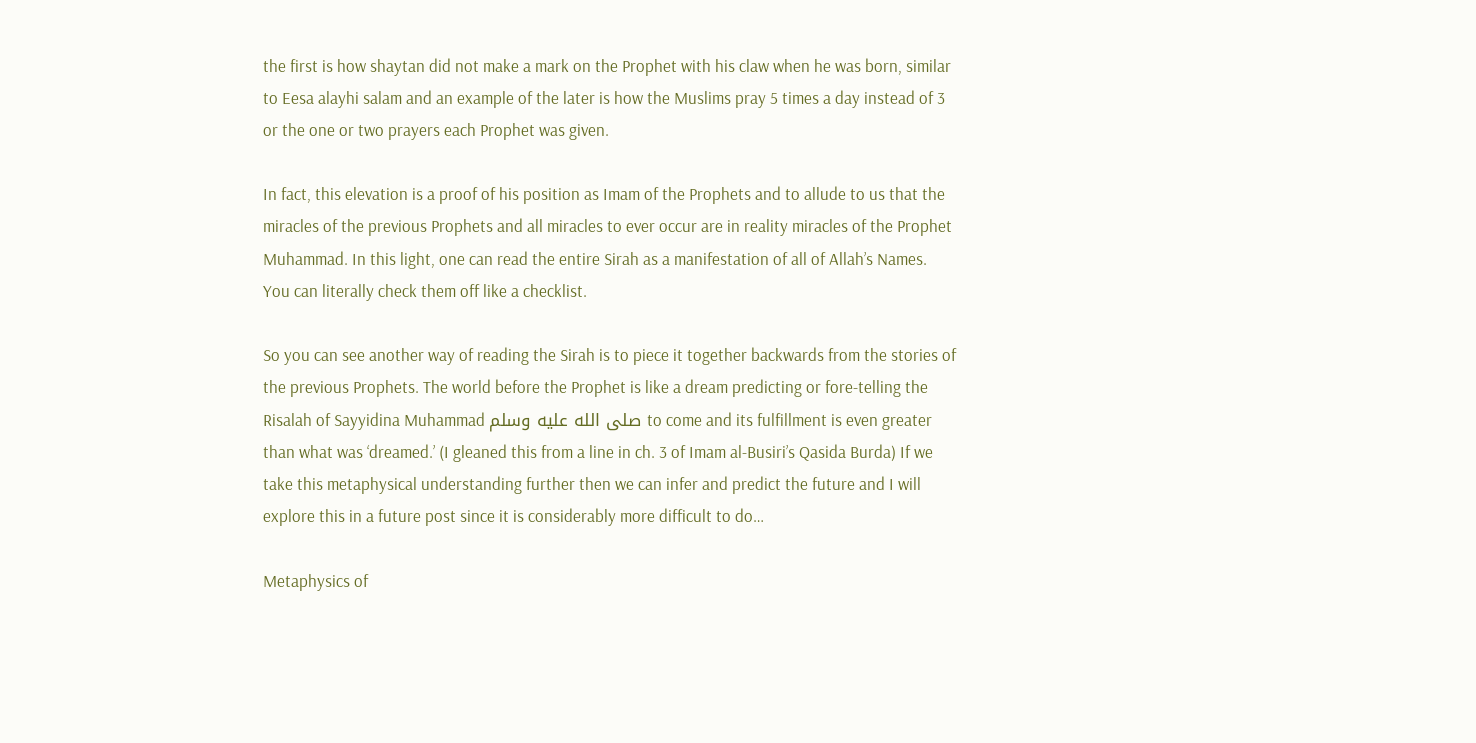the first is how shaytan did not make a mark on the Prophet with his claw when he was born, similar to Eesa alayhi salam and an example of the later is how the Muslims pray 5 times a day instead of 3 or the one or two prayers each Prophet was given.

In fact, this elevation is a proof of his position as Imam of the Prophets and to allude to us that the miracles of the previous Prophets and all miracles to ever occur are in reality miracles of the Prophet Muhammad. In this light, one can read the entire Sirah as a manifestation of all of Allah’s Names. You can literally check them off like a checklist.

So you can see another way of reading the Sirah is to piece it together backwards from the stories of the previous Prophets. The world before the Prophet is like a dream predicting or fore-telling the Risalah of Sayyidina Muhammad صلى الله عليه وسلم to come and its fulfillment is even greater than what was ‘dreamed.’ (I gleaned this from a line in ch. 3 of Imam al-Busiri’s Qasida Burda) If we take this metaphysical understanding further then we can infer and predict the future and I will explore this in a future post since it is considerably more difficult to do…

Metaphysics of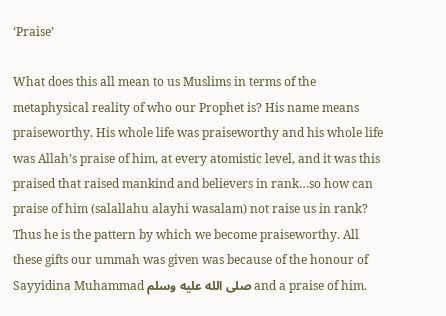‘Praise’

What does this all mean to us Muslims in terms of the metaphysical reality of who our Prophet is? His name means praiseworthy. His whole life was praiseworthy and his whole life was Allah’s praise of him, at every atomistic level, and it was this praised that raised mankind and believers in rank…so how can praise of him (salallahu alayhi wasalam) not raise us in rank? Thus he is the pattern by which we become praiseworthy. All these gifts our ummah was given was because of the honour of Sayyidina Muhammad صلى الله عليه وسلم and a praise of him.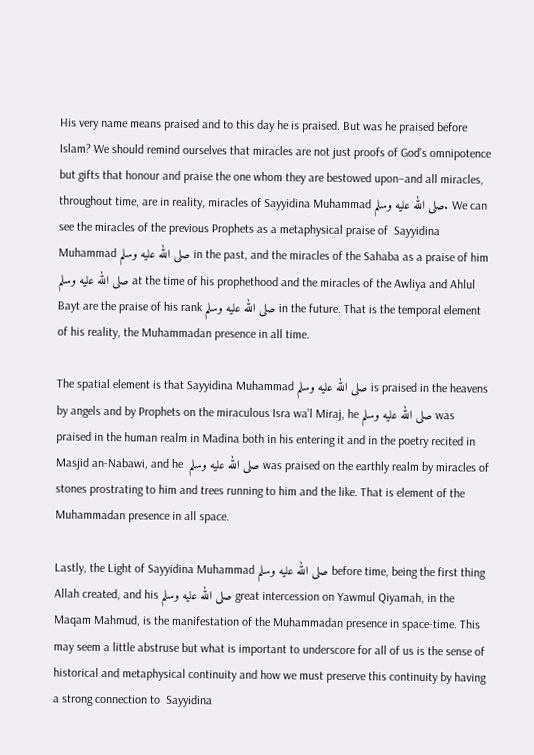His very name means praised and to this day he is praised. But was he praised before Islam? We should remind ourselves that miracles are not just proofs of God’s omnipotence but gifts that honour and praise the one whom they are bestowed upon–and all miracles, throughout time, are in reality, miracles of Sayyidina Muhammad صلى الله عليه وسلم. We can see the miracles of the previous Prophets as a metaphysical praise of  Sayyidina Muhammad صلى الله عليه وسلم in the past, and the miracles of the Sahaba as a praise of him صلى الله عليه وسلم at the time of his prophethood and the miracles of the Awliya and Ahlul Bayt are the praise of his rank صلى الله عليه وسلم in the future. That is the temporal element of his reality, the Muhammadan presence in all time.

The spatial element is that Sayyidina Muhammad صلى الله عليه وسلم is praised in the heavens by angels and by Prophets on the miraculous Isra wa’l Miraj, he صلى الله عليه وسلم was praised in the human realm in Madina both in his entering it and in the poetry recited in Masjid an-Nabawi, and he  صلى الله عليه وسلم was praised on the earthly realm by miracles of stones prostrating to him and trees running to him and the like. That is element of the Muhammadan presence in all space.

Lastly, the Light of Sayyidina Muhammad صلى الله عليه وسلم before time, being the first thing Allah created, and his صلى الله عليه وسلم great intercession on Yawmul Qiyamah, in the Maqam Mahmud, is the manifestation of the Muhammadan presence in space-time. This may seem a little abstruse but what is important to underscore for all of us is the sense of historical and metaphysical continuity and how we must preserve this continuity by having a strong connection to  Sayyidina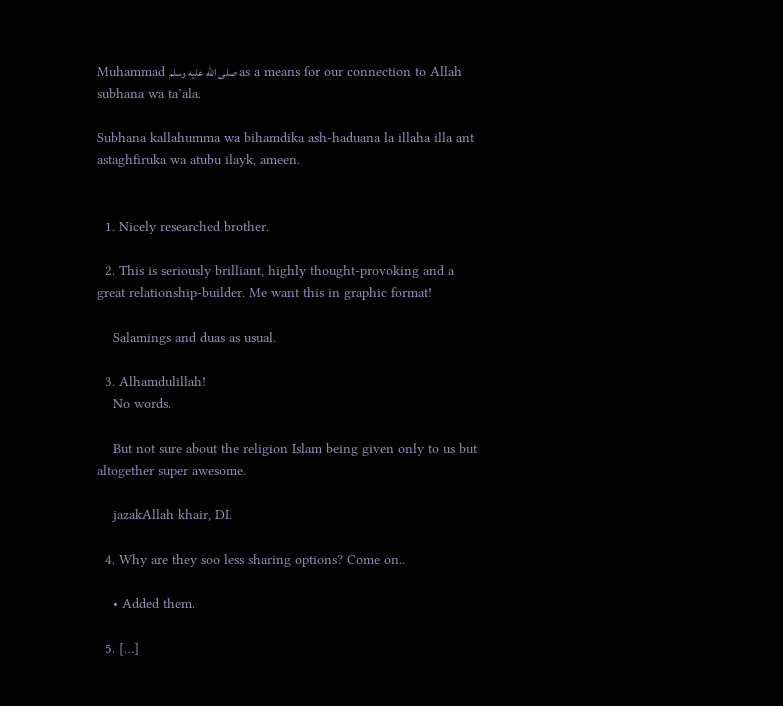Muhammad صلى الله عليه وسلم as a means for our connection to Allah subhana wa ta’ala.

Subhana kallahumma wa bihamdika ash-haduana la illaha illa ant astaghfiruka wa atubu ilayk, ameen.


  1. Nicely researched brother.

  2. This is seriously brilliant, highly thought-provoking and a great relationship-builder. Me want this in graphic format!

    Salamings and duas as usual.

  3. Alhamdulillah!
    No words.

    But not sure about the religion Islam being given only to us but altogether super awesome.

    jazakAllah khair, DI.

  4. Why are they soo less sharing options? Come on..

    • Added them.

  5. […]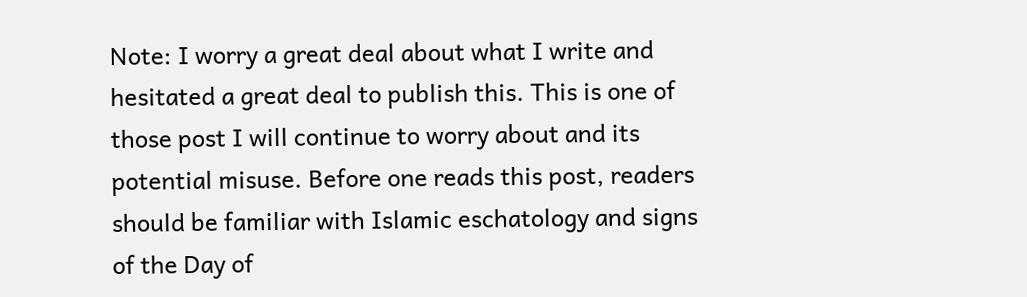Note: I worry a great deal about what I write and hesitated a great deal to publish this. This is one of those post I will continue to worry about and its potential misuse. Before one reads this post, readers should be familiar with Islamic eschatology and signs of the Day of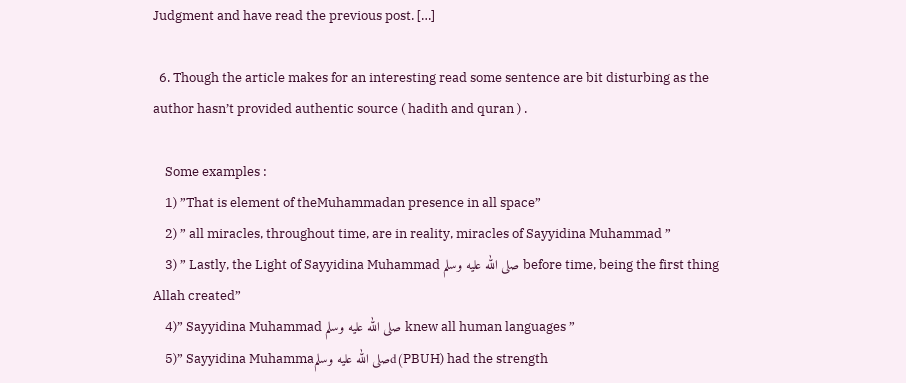Judgment and have read the previous post. […]

  6. Though the article makes for an interesting read some sentence are bit disturbing as the author hasn’t provided authentic source ( hadith and quran ) .

    Some examples :
    1) ”That is element of theMuhammadan presence in all space”
    2) ” all miracles, throughout time, are in reality, miracles of Sayyidina Muhammad ”
    3) ” Lastly, the Light of Sayyidina Muhammad صلى الله عليه وسلم before time, being the first thing Allah created”
    4)” Sayyidina Muhammad صلى الله عليه وسلم knew all human languages ”
    5)” Sayyidina Muhammaصلى الله عليه وسلمd(PBUH) had the strength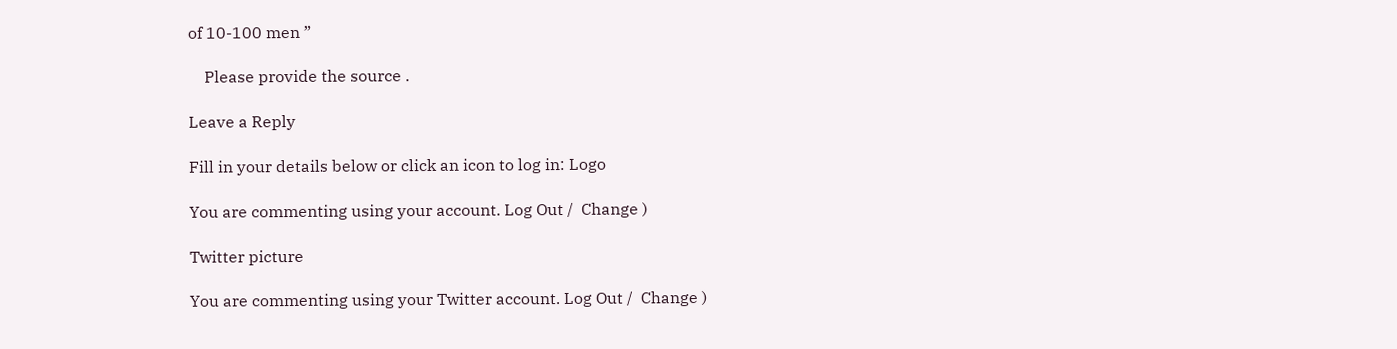of 10-100 men ”

    Please provide the source .

Leave a Reply

Fill in your details below or click an icon to log in: Logo

You are commenting using your account. Log Out /  Change )

Twitter picture

You are commenting using your Twitter account. Log Out /  Change )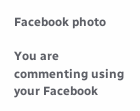Facebook photo

You are commenting using your Facebook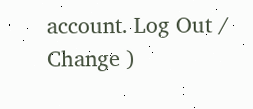account. Log Out /  Change )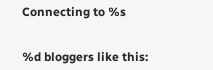Connecting to %s


%d bloggers like this: